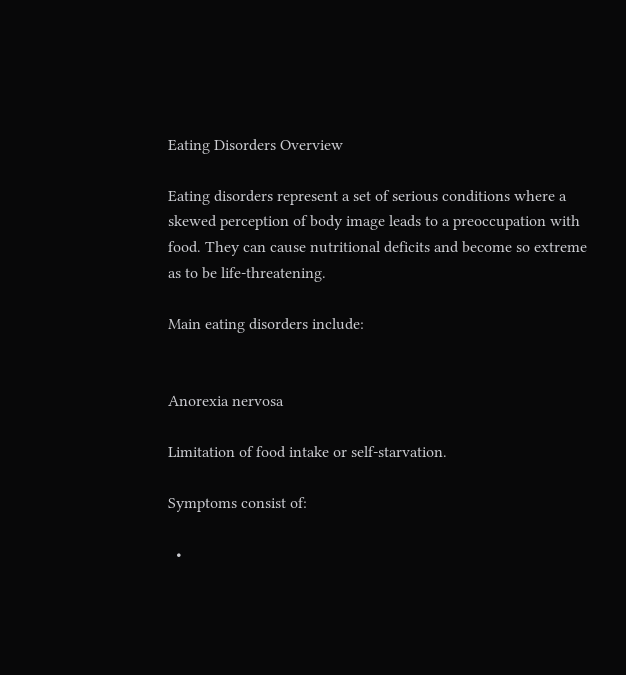Eating Disorders Overview

Eating disorders represent a set of serious conditions where a skewed perception of body image leads to a preoccupation with food. They can cause nutritional deficits and become so extreme as to be life-threatening.

Main eating disorders include:


Anorexia nervosa

Limitation of food intake or self-starvation.

Symptoms consist of:

  •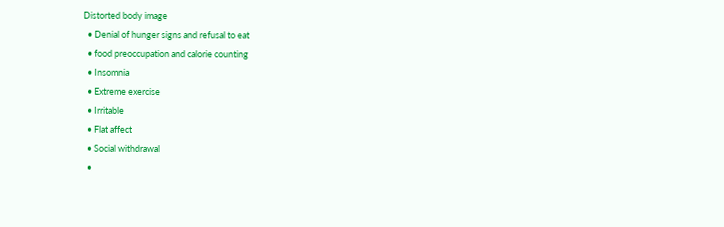Distorted body image
  • Denial of hunger signs and refusal to eat
  • food preoccupation and calorie counting
  • Insomnia
  • Extreme exercise
  • Irritable
  • Flat affect
  • Social withdrawal
  •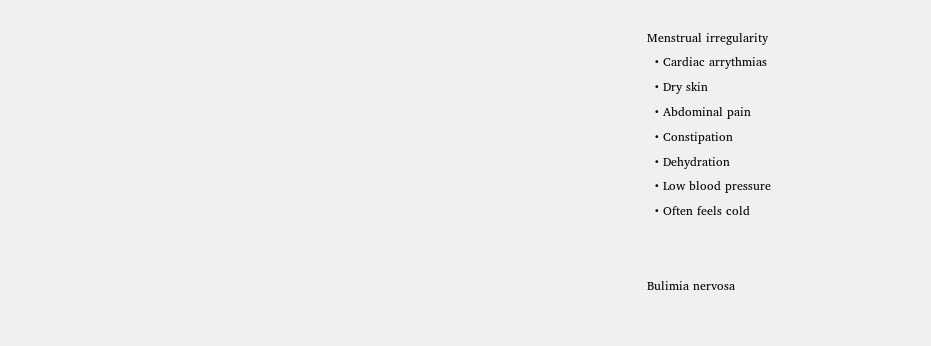Menstrual irregularity
  • Cardiac arrythmias
  • Dry skin
  • Abdominal pain
  • Constipation
  • Dehydration
  • Low blood pressure
  • Often feels cold


Bulimia nervosa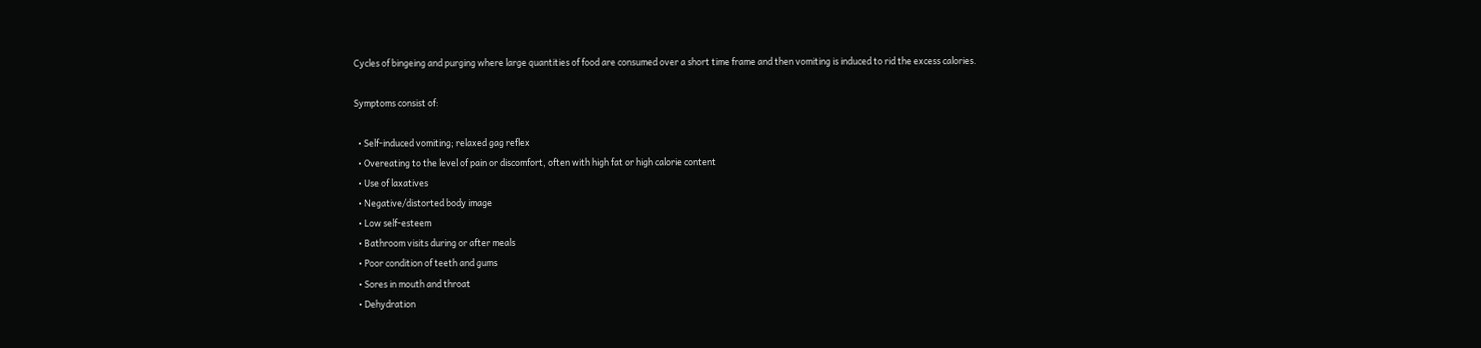Cycles of bingeing and purging where large quantities of food are consumed over a short time frame and then vomiting is induced to rid the excess calories.

Symptoms consist of:

  • Self-induced vomiting; relaxed gag reflex
  • Overeating to the level of pain or discomfort, often with high fat or high calorie content
  • Use of laxatives
  • Negative/distorted body image
  • Low self-esteem
  • Bathroom visits during or after meals
  • Poor condition of teeth and gums
  • Sores in mouth and throat
  • Dehydration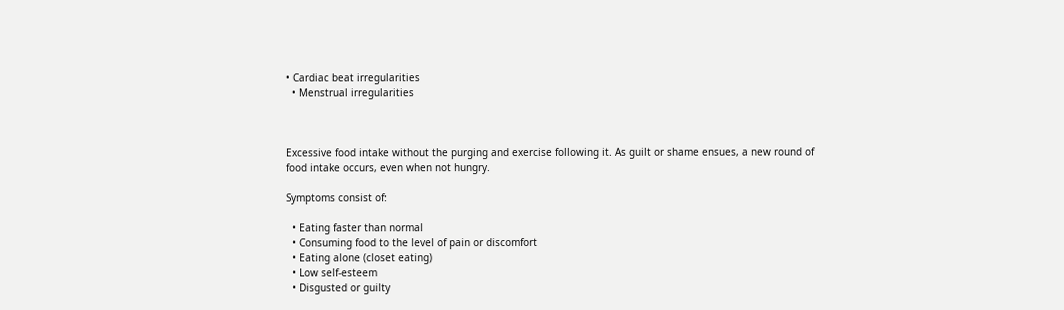• Cardiac beat irregularities
  • Menstrual irregularities



Excessive food intake without the purging and exercise following it. As guilt or shame ensues, a new round of food intake occurs, even when not hungry.

Symptoms consist of:

  • Eating faster than normal
  • Consuming food to the level of pain or discomfort
  • Eating alone (closet eating)
  • Low self-esteem
  • Disgusted or guilty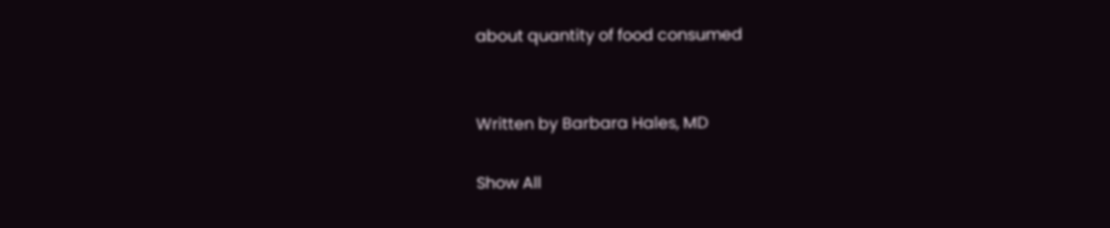about quantity of food consumed


Written by Barbara Hales, MD

Show All